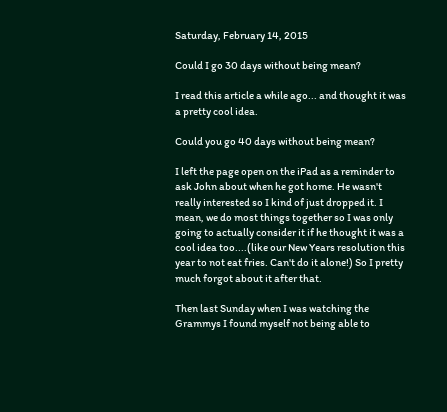Saturday, February 14, 2015

Could I go 30 days without being mean?

I read this article a while ago... and thought it was a pretty cool idea.

Could you go 40 days without being mean?

I left the page open on the iPad as a reminder to ask John about when he got home. He wasn't really interested so I kind of just dropped it. I mean, we do most things together so I was only going to actually consider it if he thought it was a cool idea too....(like our New Years resolution this year to not eat fries. Can't do it alone!) So I pretty much forgot about it after that.

Then last Sunday when I was watching the Grammys I found myself not being able to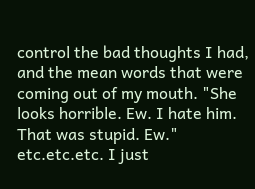control the bad thoughts I had, and the mean words that were coming out of my mouth. "She looks horrible. Ew. I hate him. That was stupid. Ew." etc.etc.etc. I just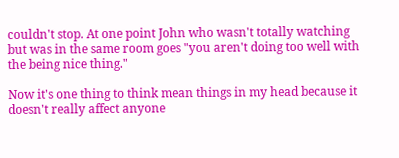couldn't stop. At one point John who wasn't totally watching but was in the same room goes "you aren't doing too well with the being nice thing."

Now it's one thing to think mean things in my head because it doesn't really affect anyone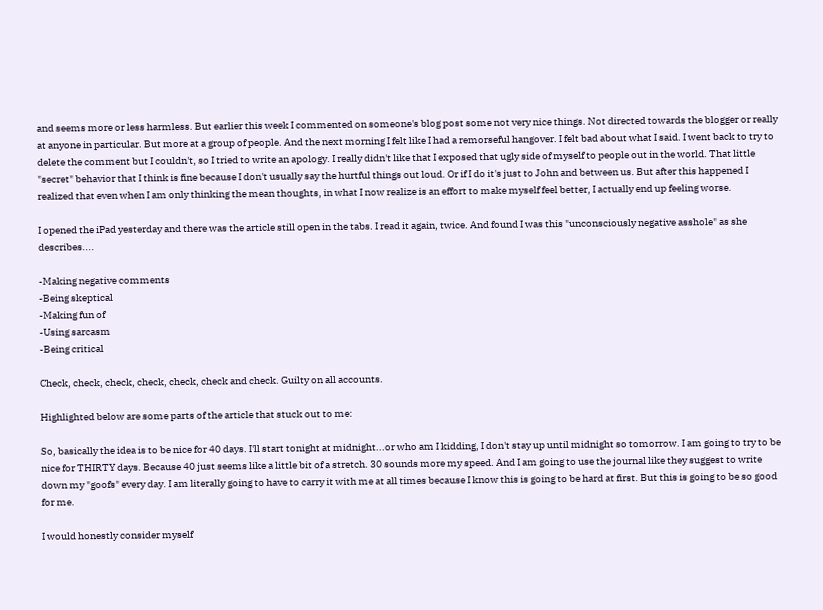and seems more or less harmless. But earlier this week I commented on someone's blog post some not very nice things. Not directed towards the blogger or really at anyone in particular. But more at a group of people. And the next morning I felt like I had a remorseful hangover. I felt bad about what I said. I went back to try to delete the comment but I couldn't, so I tried to write an apology. I really didn't like that I exposed that ugly side of myself to people out in the world. That little "secret" behavior that I think is fine because I don't usually say the hurtful things out loud. Or if I do it's just to John and between us. But after this happened I realized that even when I am only thinking the mean thoughts, in what I now realize is an effort to make myself feel better, I actually end up feeling worse.

I opened the iPad yesterday and there was the article still open in the tabs. I read it again, twice. And found I was this "unconsciously negative asshole" as she describes....

-Making negative comments
-Being skeptical
-Making fun of
-Using sarcasm
-Being critical

Check, check, check, check, check, check and check. Guilty on all accounts.

Highlighted below are some parts of the article that stuck out to me:

So, basically the idea is to be nice for 40 days. I'll start tonight at midnight...or who am I kidding, I don't stay up until midnight so tomorrow. I am going to try to be nice for THIRTY days. Because 40 just seems like a little bit of a stretch. 30 sounds more my speed. And I am going to use the journal like they suggest to write down my "goofs" every day. I am literally going to have to carry it with me at all times because I know this is going to be hard at first. But this is going to be so good for me.

I would honestly consider myself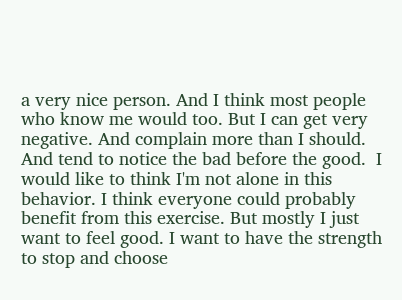a very nice person. And I think most people who know me would too. But I can get very negative. And complain more than I should. And tend to notice the bad before the good.  I would like to think I'm not alone in this behavior. I think everyone could probably benefit from this exercise. But mostly I just want to feel good. I want to have the strength to stop and choose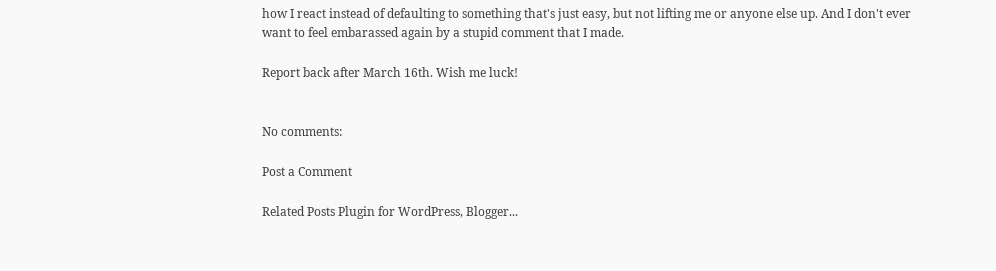how I react instead of defaulting to something that's just easy, but not lifting me or anyone else up. And I don't ever want to feel embarassed again by a stupid comment that I made.

Report back after March 16th. Wish me luck!


No comments:

Post a Comment

Related Posts Plugin for WordPress, Blogger...